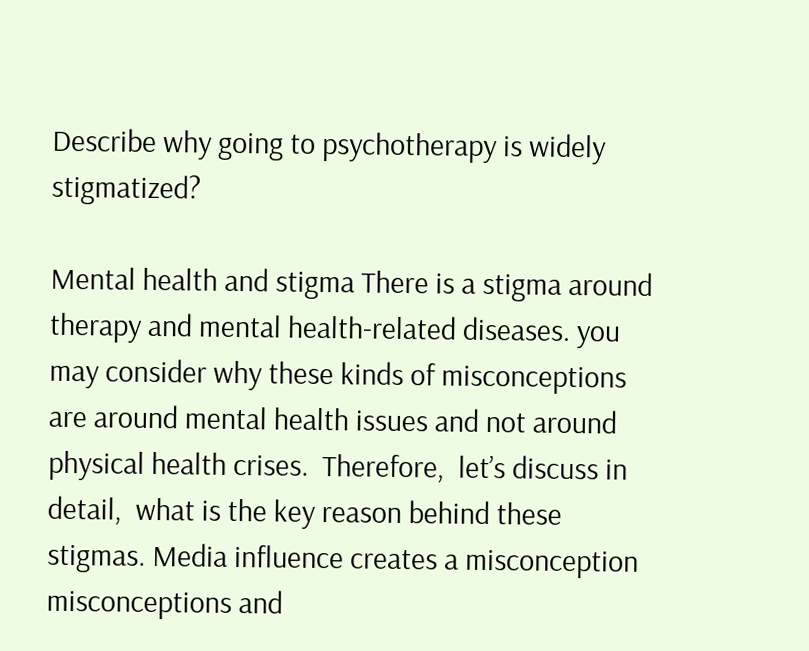Describe why going to psychotherapy is widely stigmatized?

Mental health and stigma There is a stigma around therapy and mental health-related diseases. you may consider why these kinds of misconceptions are around mental health issues and not around physical health crises.  Therefore,  let’s discuss in detail,  what is the key reason behind these stigmas. Media influence creates a misconception  misconceptions and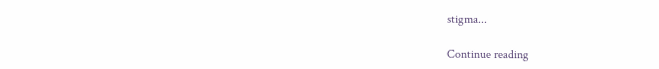stigma...

Continue reading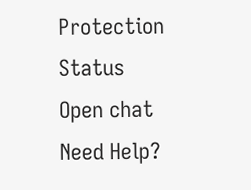Protection Status
Open chat
Need Help?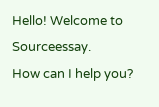Hello! Welcome to Sourceessay.
How can I help you?